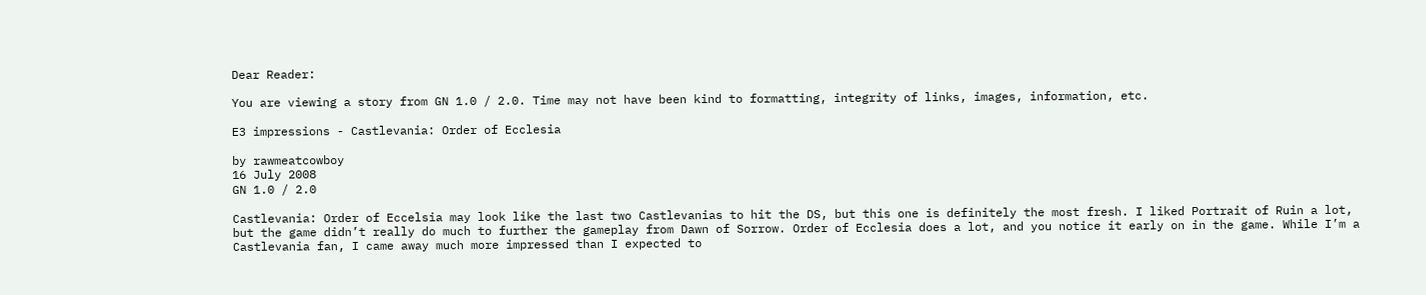Dear Reader:

You are viewing a story from GN 1.0 / 2.0. Time may not have been kind to formatting, integrity of links, images, information, etc.

E3 impressions - Castlevania: Order of Ecclesia

by rawmeatcowboy
16 July 2008
GN 1.0 / 2.0

Castlevania: Order of Eccelsia may look like the last two Castlevanias to hit the DS, but this one is definitely the most fresh. I liked Portrait of Ruin a lot, but the game didn’t really do much to further the gameplay from Dawn of Sorrow. Order of Ecclesia does a lot, and you notice it early on in the game. While I’m a Castlevania fan, I came away much more impressed than I expected to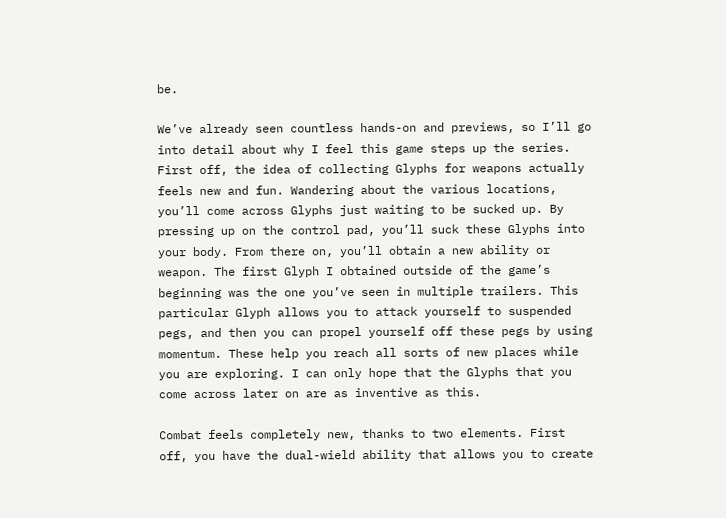be.

We’ve already seen countless hands-on and previews, so I’ll go into detail about why I feel this game steps up the series. First off, the idea of collecting Glyphs for weapons actually feels new and fun. Wandering about the various locations, you’ll come across Glyphs just waiting to be sucked up. By pressing up on the control pad, you’ll suck these Glyphs into your body. From there on, you’ll obtain a new ability or weapon. The first Glyph I obtained outside of the game’s beginning was the one you’ve seen in multiple trailers. This particular Glyph allows you to attack yourself to suspended pegs, and then you can propel yourself off these pegs by using momentum. These help you reach all sorts of new places while you are exploring. I can only hope that the Glyphs that you come across later on are as inventive as this.

Combat feels completely new, thanks to two elements. First off, you have the dual-wield ability that allows you to create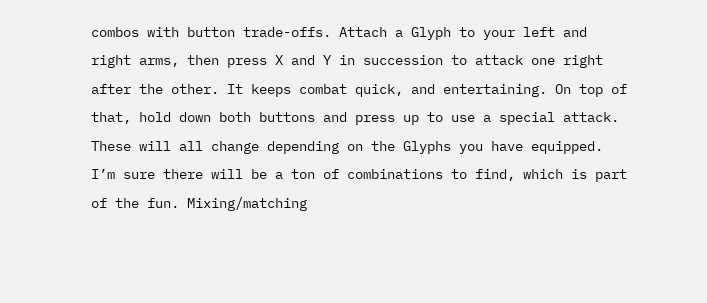combos with button trade-offs. Attach a Glyph to your left and right arms, then press X and Y in succession to attack one right after the other. It keeps combat quick, and entertaining. On top of that, hold down both buttons and press up to use a special attack. These will all change depending on the Glyphs you have equipped. I’m sure there will be a ton of combinations to find, which is part of the fun. Mixing/matching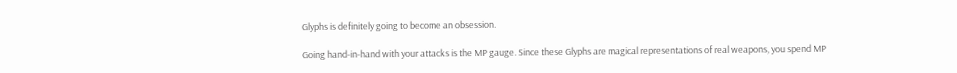Glyphs is definitely going to become an obsession.

Going hand-in-hand with your attacks is the MP gauge. Since these Glyphs are magical representations of real weapons, you spend MP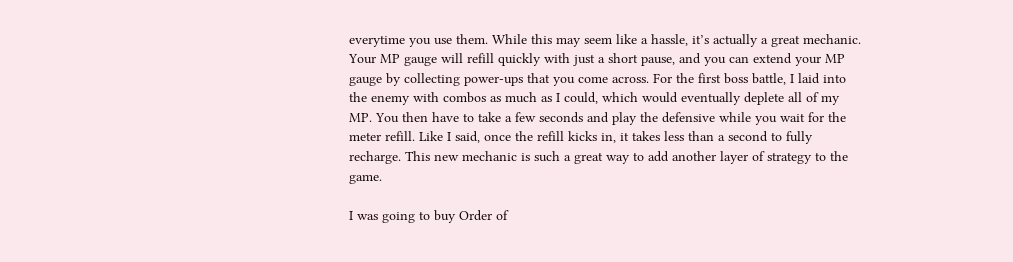everytime you use them. While this may seem like a hassle, it’s actually a great mechanic. Your MP gauge will refill quickly with just a short pause, and you can extend your MP gauge by collecting power-ups that you come across. For the first boss battle, I laid into the enemy with combos as much as I could, which would eventually deplete all of my MP. You then have to take a few seconds and play the defensive while you wait for the meter refill. Like I said, once the refill kicks in, it takes less than a second to fully recharge. This new mechanic is such a great way to add another layer of strategy to the game.

I was going to buy Order of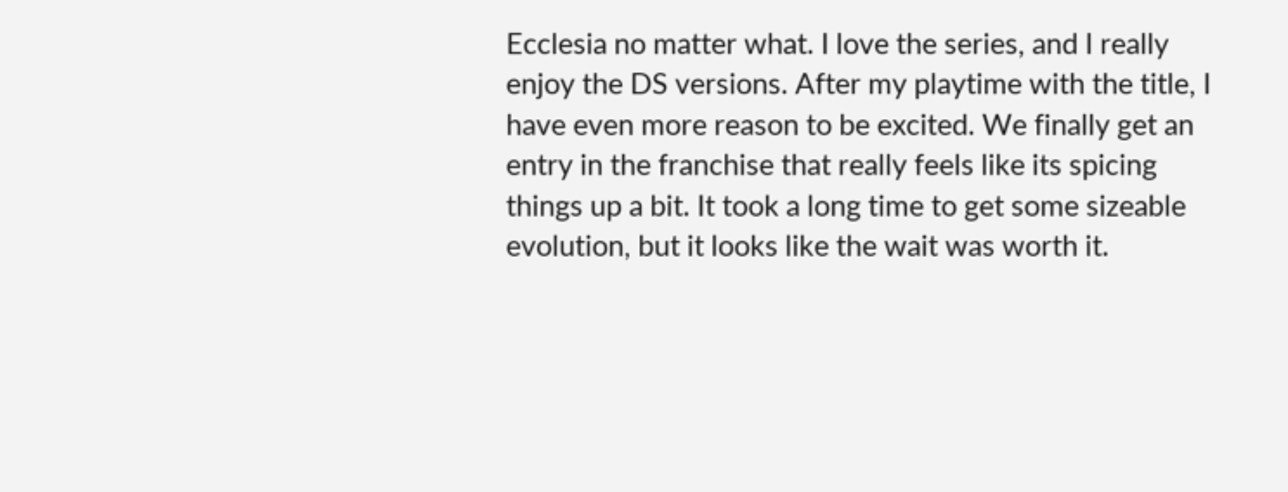Ecclesia no matter what. I love the series, and I really enjoy the DS versions. After my playtime with the title, I have even more reason to be excited. We finally get an entry in the franchise that really feels like its spicing things up a bit. It took a long time to get some sizeable evolution, but it looks like the wait was worth it.